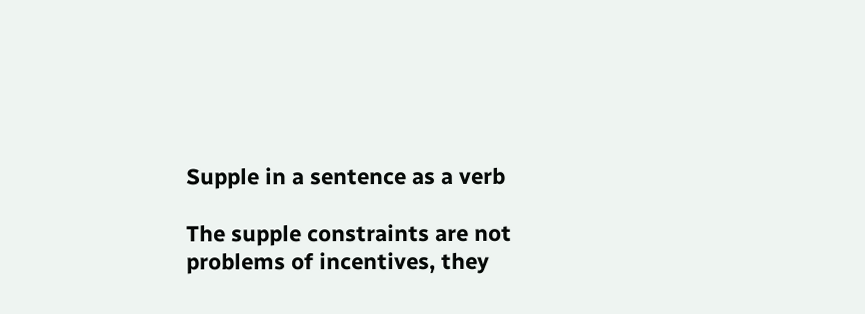Supple in a sentence as a verb

The supple constraints are not problems of incentives, they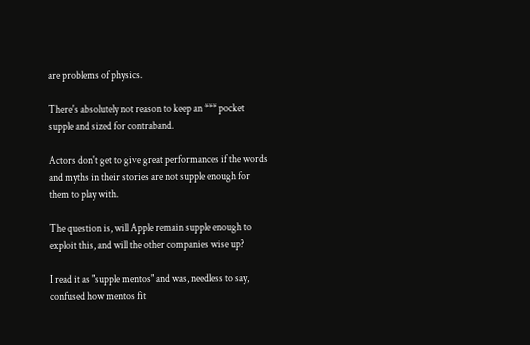are problems of physics.

There's absolutely not reason to keep an *** pocket supple and sized for contraband.

Actors don't get to give great performances if the words and myths in their stories are not supple enough for them to play with.

The question is, will Apple remain supple enough to exploit this, and will the other companies wise up?

I read it as "supple mentos" and was, needless to say, confused how mentos fit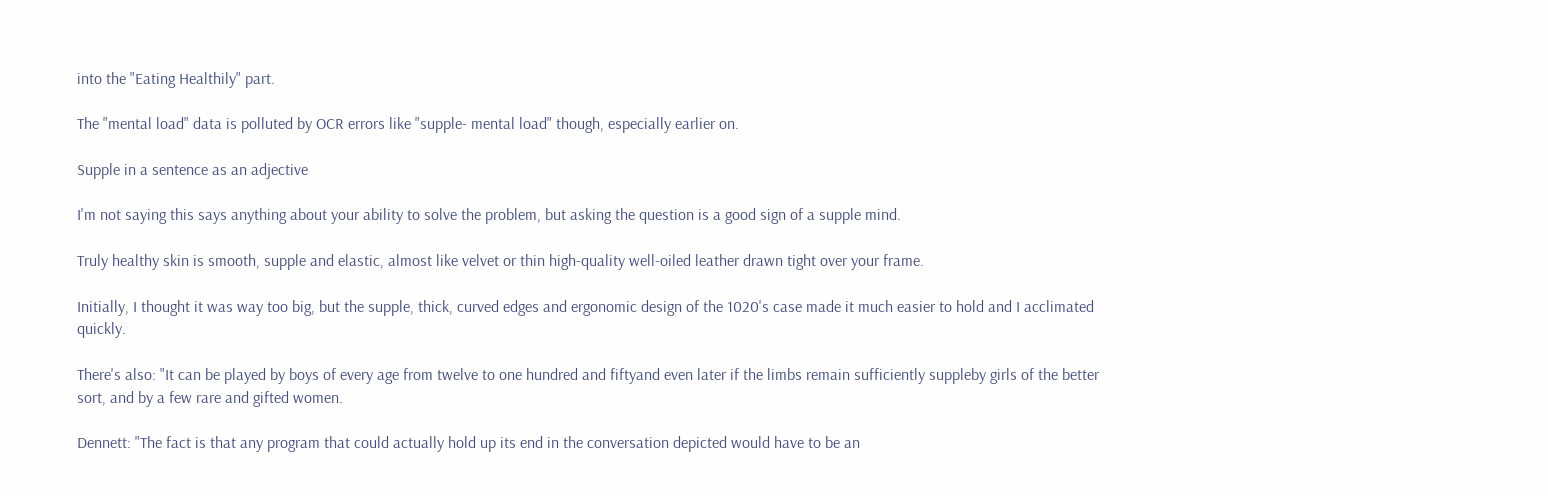into the "Eating Healthily" part.

The "mental load" data is polluted by OCR errors like "supple- mental load" though, especially earlier on.

Supple in a sentence as an adjective

I'm not saying this says anything about your ability to solve the problem, but asking the question is a good sign of a supple mind.

Truly healthy skin is smooth, supple and elastic, almost like velvet or thin high-quality well-oiled leather drawn tight over your frame.

Initially, I thought it was way too big, but the supple, thick, curved edges and ergonomic design of the 1020's case made it much easier to hold and I acclimated quickly.

There's also: "It can be played by boys of every age from twelve to one hundred and fiftyand even later if the limbs remain sufficiently suppleby girls of the better sort, and by a few rare and gifted women.

Dennett: "The fact is that any program that could actually hold up its end in the conversation depicted would have to be an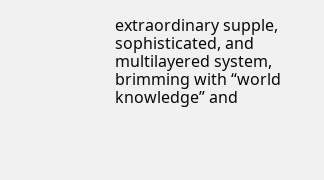extraordinary supple, sophisticated, and multilayered system, brimming with “world knowledge” and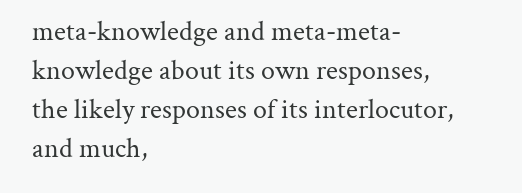meta-knowledge and meta-meta-knowledge about its own responses, the likely responses of its interlocutor, and much,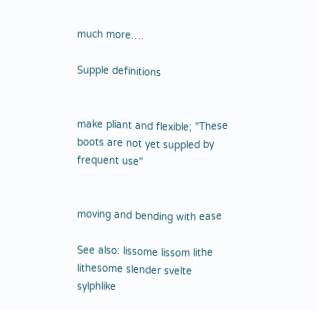much more….

Supple definitions


make pliant and flexible; "These boots are not yet suppled by frequent use"


moving and bending with ease

See also: lissome lissom lithe lithesome slender svelte sylphlike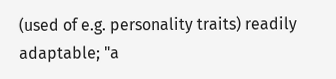(used of e.g. personality traits) readily adaptable; "a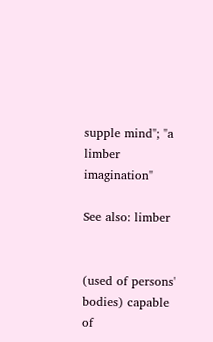supple mind"; "a limber imagination"

See also: limber


(used of persons' bodies) capable of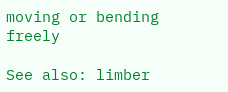moving or bending freely

See also: limber